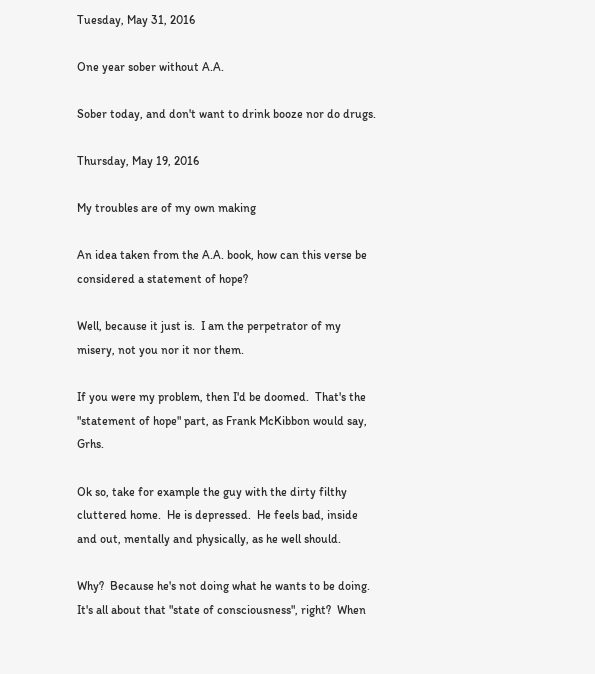Tuesday, May 31, 2016

One year sober without A.A.

Sober today, and don't want to drink booze nor do drugs.

Thursday, May 19, 2016

My troubles are of my own making

An idea taken from the A.A. book, how can this verse be considered a statement of hope?

Well, because it just is.  I am the perpetrator of my misery, not you nor it nor them.

If you were my problem, then I'd be doomed.  That's the "statement of hope" part, as Frank McKibbon would say, Grhs.

Ok so, take for example the guy with the dirty filthy cluttered home.  He is depressed.  He feels bad, inside and out, mentally and physically, as he well should.

Why?  Because he's not doing what he wants to be doing. It's all about that "state of consciousness", right?  When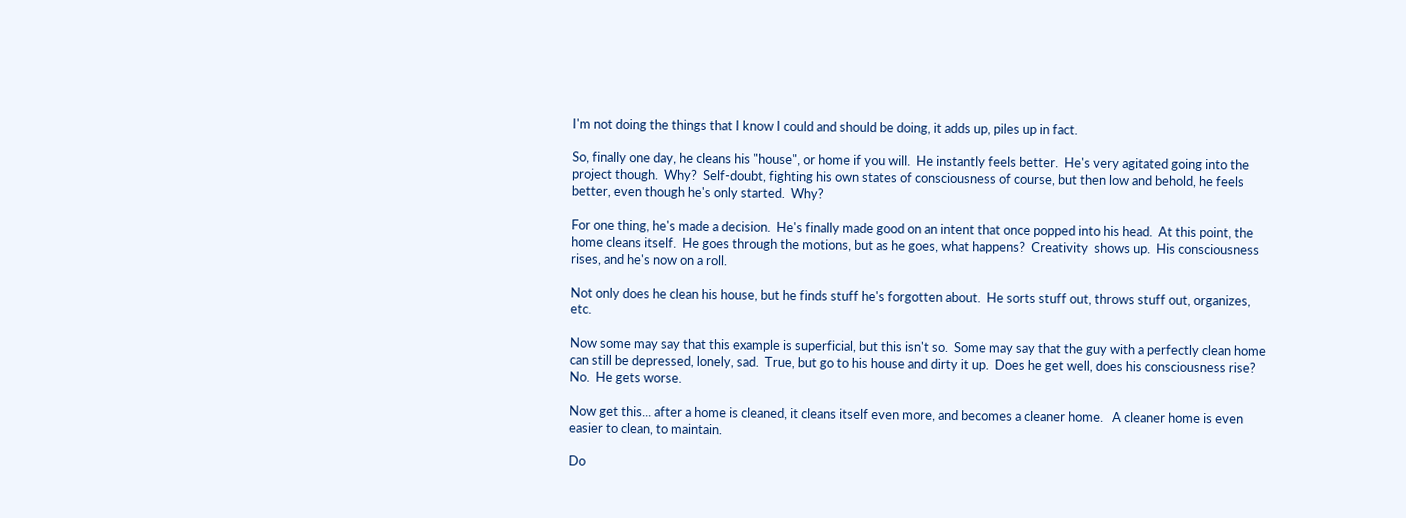I'm not doing the things that I know I could and should be doing, it adds up, piles up in fact.

So, finally one day, he cleans his "house", or home if you will.  He instantly feels better.  He's very agitated going into the project though.  Why?  Self-doubt, fighting his own states of consciousness of course, but then low and behold, he feels better, even though he's only started.  Why?

For one thing, he's made a decision.  He's finally made good on an intent that once popped into his head.  At this point, the home cleans itself.  He goes through the motions, but as he goes, what happens?  Creativity  shows up.  His consciousness rises, and he's now on a roll.

Not only does he clean his house, but he finds stuff he's forgotten about.  He sorts stuff out, throws stuff out, organizes, etc.

Now some may say that this example is superficial, but this isn't so.  Some may say that the guy with a perfectly clean home can still be depressed, lonely, sad.  True, but go to his house and dirty it up.  Does he get well, does his consciousness rise?  No.  He gets worse.

Now get this... after a home is cleaned, it cleans itself even more, and becomes a cleaner home.   A cleaner home is even easier to clean, to maintain.

Do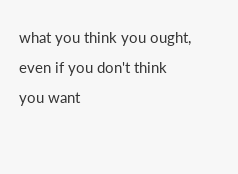what you think you ought, even if you don't think you want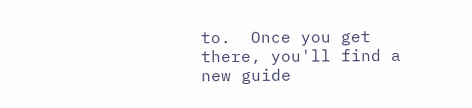to.  Once you get there, you'll find a new guide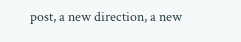post, a new direction, a new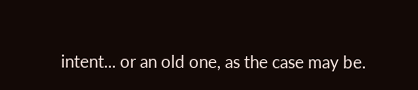intent... or an old one, as the case may be.